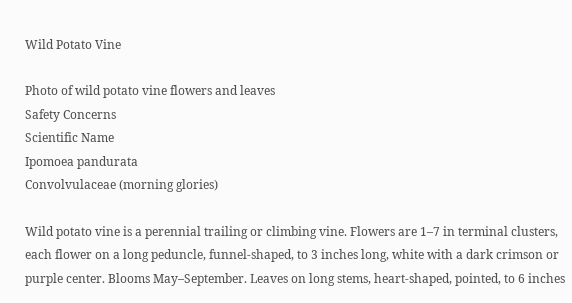Wild Potato Vine

Photo of wild potato vine flowers and leaves
Safety Concerns
Scientific Name
Ipomoea pandurata
Convolvulaceae (morning glories)

Wild potato vine is a perennial trailing or climbing vine. Flowers are 1–7 in terminal clusters, each flower on a long peduncle, funnel-shaped, to 3 inches long, white with a dark crimson or purple center. Blooms May–September. Leaves on long stems, heart-shaped, pointed, to 6 inches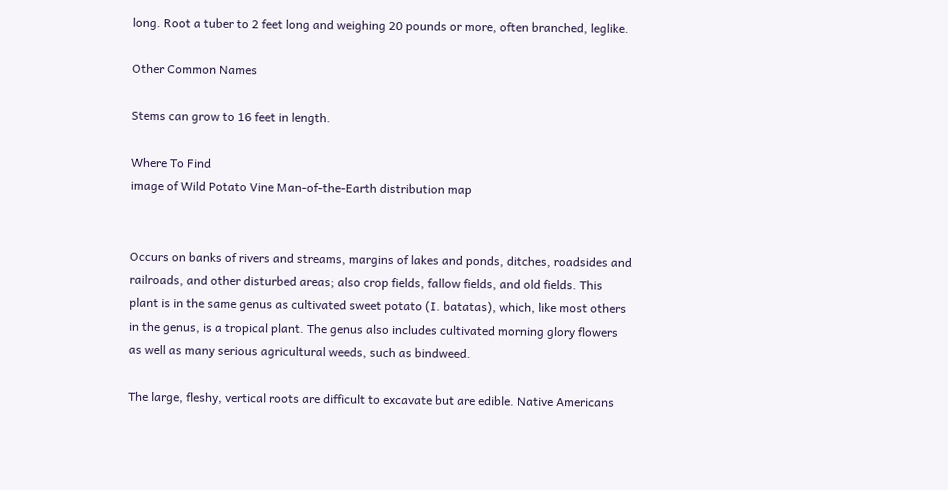long. Root a tuber to 2 feet long and weighing 20 pounds or more, often branched, leglike.

Other Common Names

Stems can grow to 16 feet in length.

Where To Find
image of Wild Potato Vine Man-of-the-Earth distribution map


Occurs on banks of rivers and streams, margins of lakes and ponds, ditches, roadsides and railroads, and other disturbed areas; also crop fields, fallow fields, and old fields. This plant is in the same genus as cultivated sweet potato (I. batatas), which, like most others in the genus, is a tropical plant. The genus also includes cultivated morning glory flowers as well as many serious agricultural weeds, such as bindweed.

The large, fleshy, vertical roots are difficult to excavate but are edible. Native Americans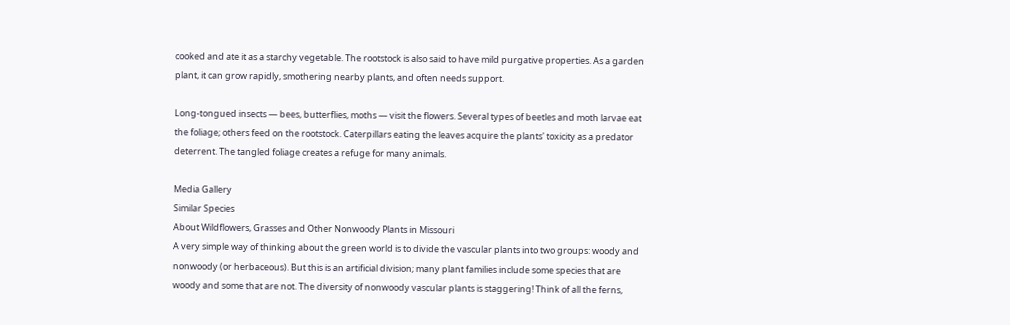cooked and ate it as a starchy vegetable. The rootstock is also said to have mild purgative properties. As a garden plant, it can grow rapidly, smothering nearby plants, and often needs support.

Long-tongued insects — bees, butterflies, moths — visit the flowers. Several types of beetles and moth larvae eat the foliage; others feed on the rootstock. Caterpillars eating the leaves acquire the plants' toxicity as a predator deterrent. The tangled foliage creates a refuge for many animals.

Media Gallery
Similar Species
About Wildflowers, Grasses and Other Nonwoody Plants in Missouri
A very simple way of thinking about the green world is to divide the vascular plants into two groups: woody and nonwoody (or herbaceous). But this is an artificial division; many plant families include some species that are woody and some that are not. The diversity of nonwoody vascular plants is staggering! Think of all the ferns,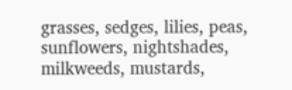grasses, sedges, lilies, peas, sunflowers, nightshades, milkweeds, mustards,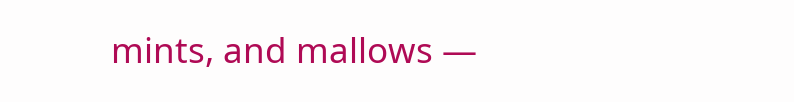mints, and mallows —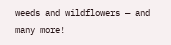weeds and wildflowers — and many more!